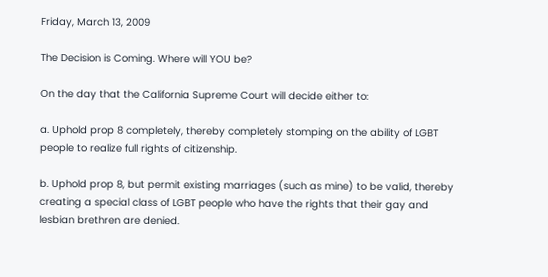Friday, March 13, 2009

The Decision is Coming. Where will YOU be?

On the day that the California Supreme Court will decide either to:

a. Uphold prop 8 completely, thereby completely stomping on the ability of LGBT people to realize full rights of citizenship.

b. Uphold prop 8, but permit existing marriages (such as mine) to be valid, thereby creating a special class of LGBT people who have the rights that their gay and lesbian brethren are denied.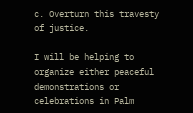c. Overturn this travesty of justice.

I will be helping to organize either peaceful demonstrations or celebrations in Palm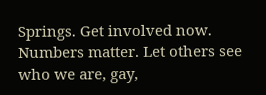Springs. Get involved now. Numbers matter. Let others see who we are, gay,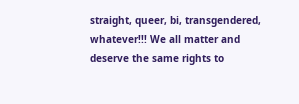straight, queer, bi, transgendered, whatever!!! We all matter and deserve the same rights to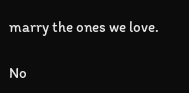marry the ones we love.

No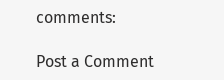comments:

Post a Comment